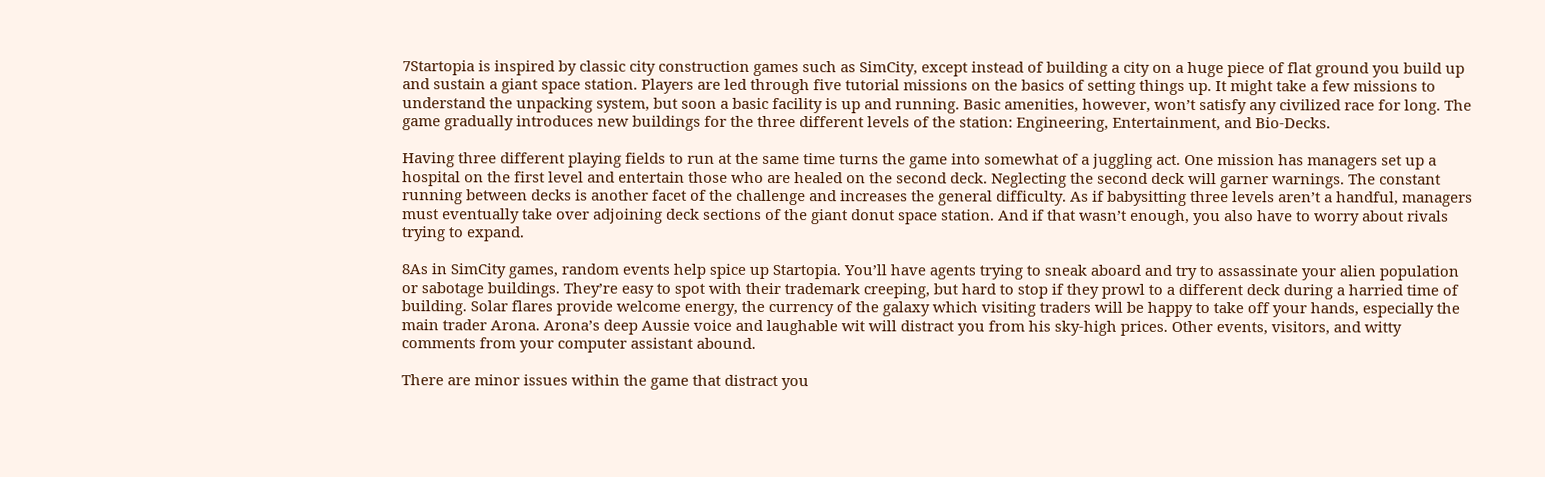7Startopia is inspired by classic city construction games such as SimCity, except instead of building a city on a huge piece of flat ground you build up and sustain a giant space station. Players are led through five tutorial missions on the basics of setting things up. It might take a few missions to understand the unpacking system, but soon a basic facility is up and running. Basic amenities, however, won’t satisfy any civilized race for long. The game gradually introduces new buildings for the three different levels of the station: Engineering, Entertainment, and Bio-Decks.

Having three different playing fields to run at the same time turns the game into somewhat of a juggling act. One mission has managers set up a hospital on the first level and entertain those who are healed on the second deck. Neglecting the second deck will garner warnings. The constant running between decks is another facet of the challenge and increases the general difficulty. As if babysitting three levels aren’t a handful, managers must eventually take over adjoining deck sections of the giant donut space station. And if that wasn’t enough, you also have to worry about rivals trying to expand.

8As in SimCity games, random events help spice up Startopia. You’ll have agents trying to sneak aboard and try to assassinate your alien population or sabotage buildings. They’re easy to spot with their trademark creeping, but hard to stop if they prowl to a different deck during a harried time of building. Solar flares provide welcome energy, the currency of the galaxy which visiting traders will be happy to take off your hands, especially the main trader Arona. Arona’s deep Aussie voice and laughable wit will distract you from his sky-high prices. Other events, visitors, and witty comments from your computer assistant abound.

There are minor issues within the game that distract you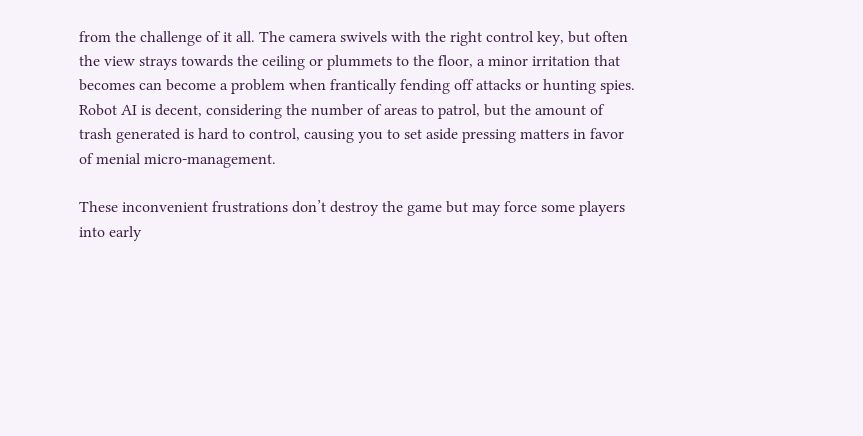from the challenge of it all. The camera swivels with the right control key, but often the view strays towards the ceiling or plummets to the floor, a minor irritation that becomes can become a problem when frantically fending off attacks or hunting spies. Robot AI is decent, considering the number of areas to patrol, but the amount of trash generated is hard to control, causing you to set aside pressing matters in favor of menial micro-management.

These inconvenient frustrations don’t destroy the game but may force some players into early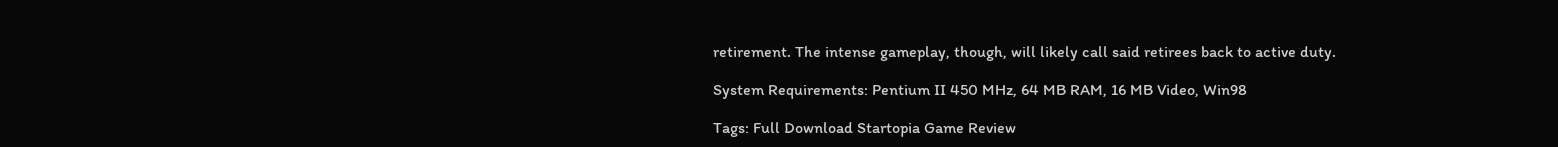retirement. The intense gameplay, though, will likely call said retirees back to active duty.

System Requirements: Pentium II 450 MHz, 64 MB RAM, 16 MB Video, Win98

Tags: Full Download Startopia Game Review